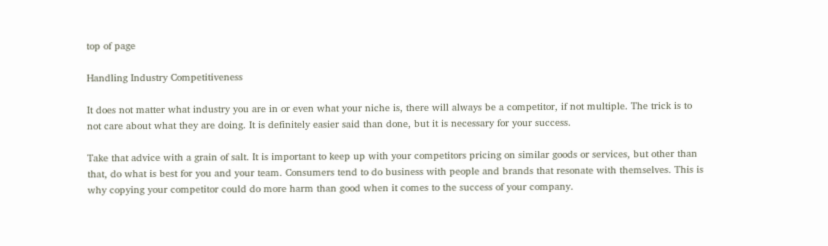top of page

Handling Industry Competitiveness

It does not matter what industry you are in or even what your niche is, there will always be a competitor, if not multiple. The trick is to not care about what they are doing. It is definitely easier said than done, but it is necessary for your success.

Take that advice with a grain of salt. It is important to keep up with your competitors pricing on similar goods or services, but other than that, do what is best for you and your team. Consumers tend to do business with people and brands that resonate with themselves. This is why copying your competitor could do more harm than good when it comes to the success of your company.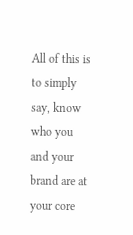All of this is to simply say, know who you and your brand are at your core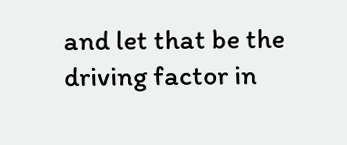and let that be the driving factor in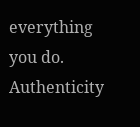everything you do. Authenticity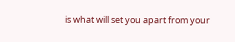is what will set you apart from your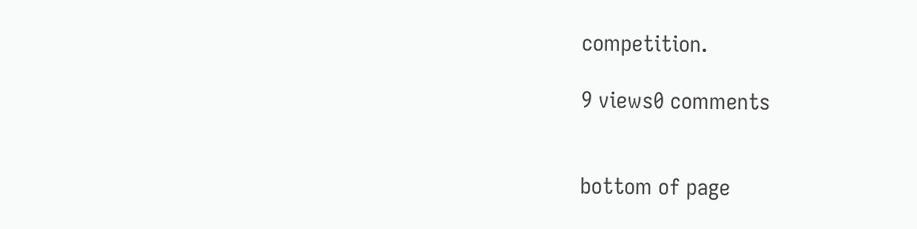competition.

9 views0 comments


bottom of page